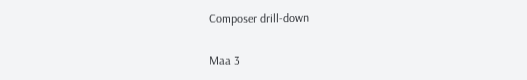Composer drill-down

Maa 3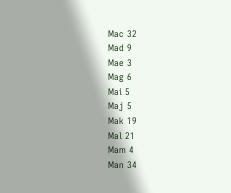Mac 32
Mad 9
Mae 3
Mag 6
Mai 5
Maj 5
Mak 19
Mal 21
Mam 4
Man 34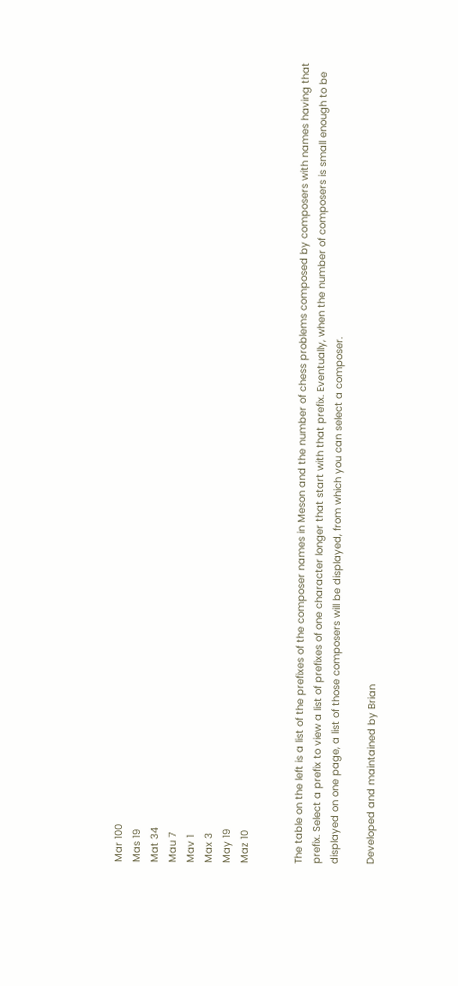Mar 100
Mas 19
Mat 34
Mau 7
Mav 1
Max 3
May 19
Maz 10


The table on the left is a list of the prefixes of the composer names in Meson and the number of chess problems composed by composers with names having that prefix. Select a prefix to view a list of prefixes of one character longer that start with that prefix. Eventually, when the number of composers is small enough to be displayed on one page, a list of those composers will be displayed, from which you can select a composer.

Developed and maintained by Brian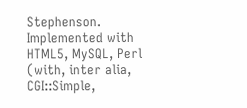Stephenson.
Implemented with HTML5, MySQL, Perl (with, inter alia, CGI::Simple,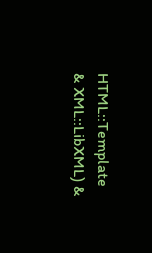HTML::Template & XML::LibXML) &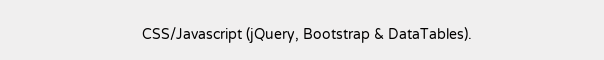CSS/Javascript (jQuery, Bootstrap & DataTables).